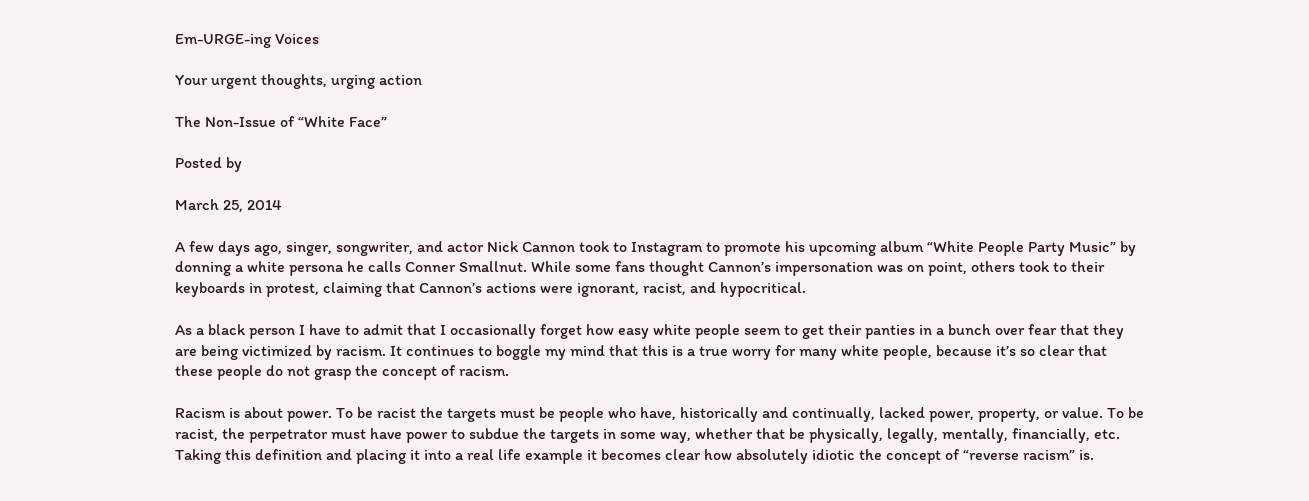Em-URGE-ing Voices

Your urgent thoughts, urging action

The Non-Issue of “White Face”

Posted by

March 25, 2014

A few days ago, singer, songwriter, and actor Nick Cannon took to Instagram to promote his upcoming album “White People Party Music” by donning a white persona he calls Conner Smallnut. While some fans thought Cannon’s impersonation was on point, others took to their keyboards in protest, claiming that Cannon’s actions were ignorant, racist, and hypocritical.

As a black person I have to admit that I occasionally forget how easy white people seem to get their panties in a bunch over fear that they are being victimized by racism. It continues to boggle my mind that this is a true worry for many white people, because it’s so clear that these people do not grasp the concept of racism.

Racism is about power. To be racist the targets must be people who have, historically and continually, lacked power, property, or value. To be racist, the perpetrator must have power to subdue the targets in some way, whether that be physically, legally, mentally, financially, etc. Taking this definition and placing it into a real life example it becomes clear how absolutely idiotic the concept of “reverse racism” is.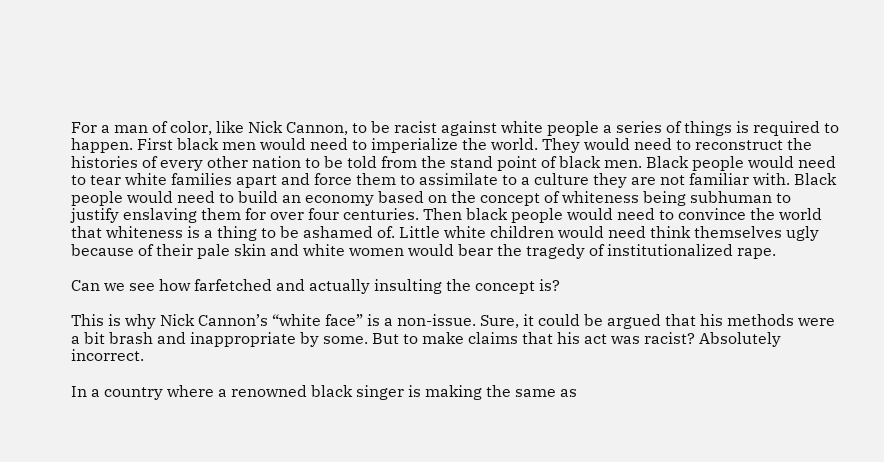For a man of color, like Nick Cannon, to be racist against white people a series of things is required to happen. First black men would need to imperialize the world. They would need to reconstruct the histories of every other nation to be told from the stand point of black men. Black people would need to tear white families apart and force them to assimilate to a culture they are not familiar with. Black people would need to build an economy based on the concept of whiteness being subhuman to justify enslaving them for over four centuries. Then black people would need to convince the world that whiteness is a thing to be ashamed of. Little white children would need think themselves ugly because of their pale skin and white women would bear the tragedy of institutionalized rape.

Can we see how farfetched and actually insulting the concept is?

This is why Nick Cannon’s “white face” is a non-issue. Sure, it could be argued that his methods were a bit brash and inappropriate by some. But to make claims that his act was racist? Absolutely incorrect.

In a country where a renowned black singer is making the same as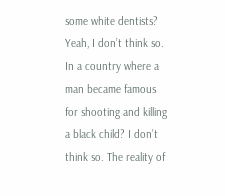some white dentists? Yeah, I don’t think so. In a country where a man became famous for shooting and killing a black child? I don’t think so. The reality of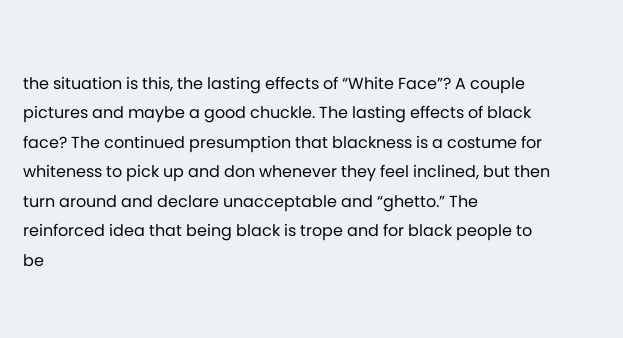the situation is this, the lasting effects of “White Face”? A couple pictures and maybe a good chuckle. The lasting effects of black face? The continued presumption that blackness is a costume for whiteness to pick up and don whenever they feel inclined, but then turn around and declare unacceptable and “ghetto.” The reinforced idea that being black is trope and for black people to be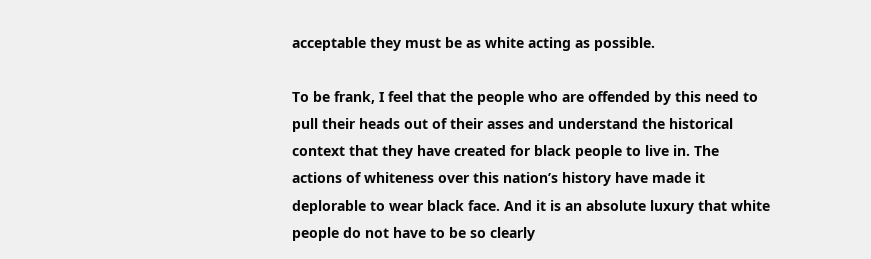acceptable they must be as white acting as possible.

To be frank, I feel that the people who are offended by this need to pull their heads out of their asses and understand the historical context that they have created for black people to live in. The actions of whiteness over this nation’s history have made it deplorable to wear black face. And it is an absolute luxury that white people do not have to be so clearly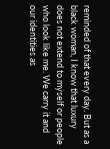reminded of that every day. But as a black woman, I know that luxury does not extend to myself or people who look like me. We carry it and our identities as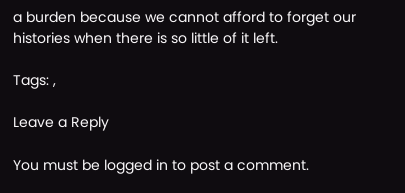a burden because we cannot afford to forget our histories when there is so little of it left.

Tags: ,

Leave a Reply

You must be logged in to post a comment.